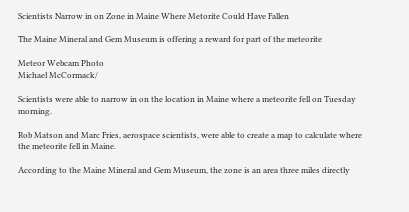Scientists Narrow in on Zone in Maine Where Metorite Could Have Fallen

The Maine Mineral and Gem Museum is offering a reward for part of the meteorite

Meteor Webcam Photo
Michael McCormack/

Scientists were able to narrow in on the location in Maine where a meteorite fell on Tuesday morning.

Rob Matson and Marc Fries, aerospace scientists, were able to create a map to calculate where the meteorite fell in Maine.

According to the Maine Mineral and Gem Museum, the zone is an area three miles directly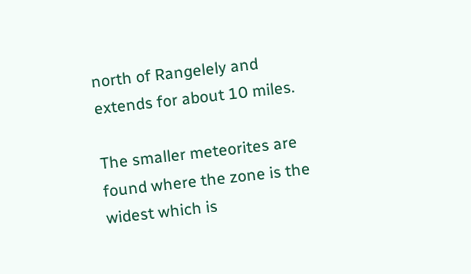north of Rangelely and extends for about 10 miles.

The smaller meteorites are found where the zone is the widest which is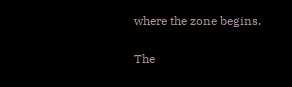where the zone begins.

The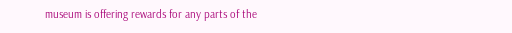museum is offering rewards for any parts of the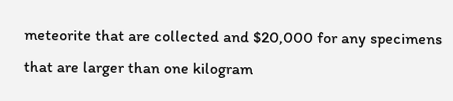meteorite that are collected and $20,000 for any specimens that are larger than one kilogram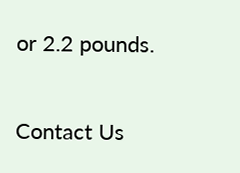or 2.2 pounds.

Contact Us